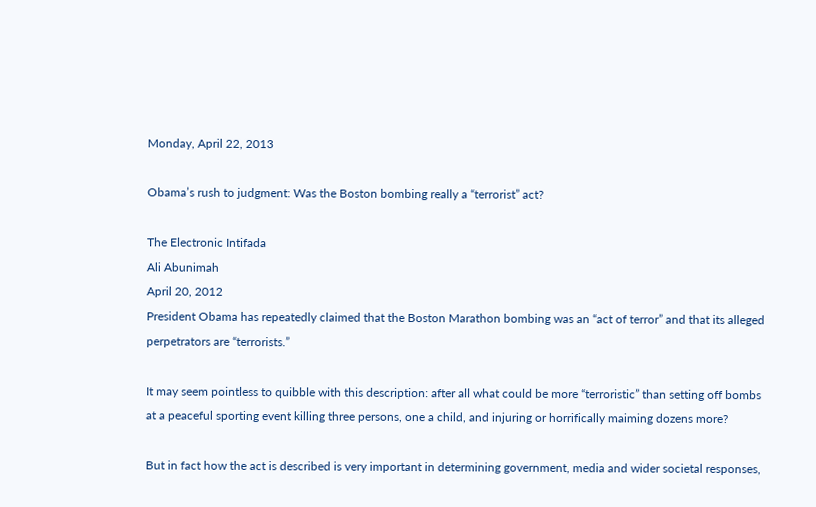Monday, April 22, 2013

Obama’s rush to judgment: Was the Boston bombing really a “terrorist” act?

The Electronic Intifada
Ali Abunimah
April 20, 2012
President Obama has repeatedly claimed that the Boston Marathon bombing was an “act of terror” and that its alleged perpetrators are “terrorists.”

It may seem pointless to quibble with this description: after all what could be more “terroristic” than setting off bombs at a peaceful sporting event killing three persons, one a child, and injuring or horrifically maiming dozens more?

But in fact how the act is described is very important in determining government, media and wider societal responses,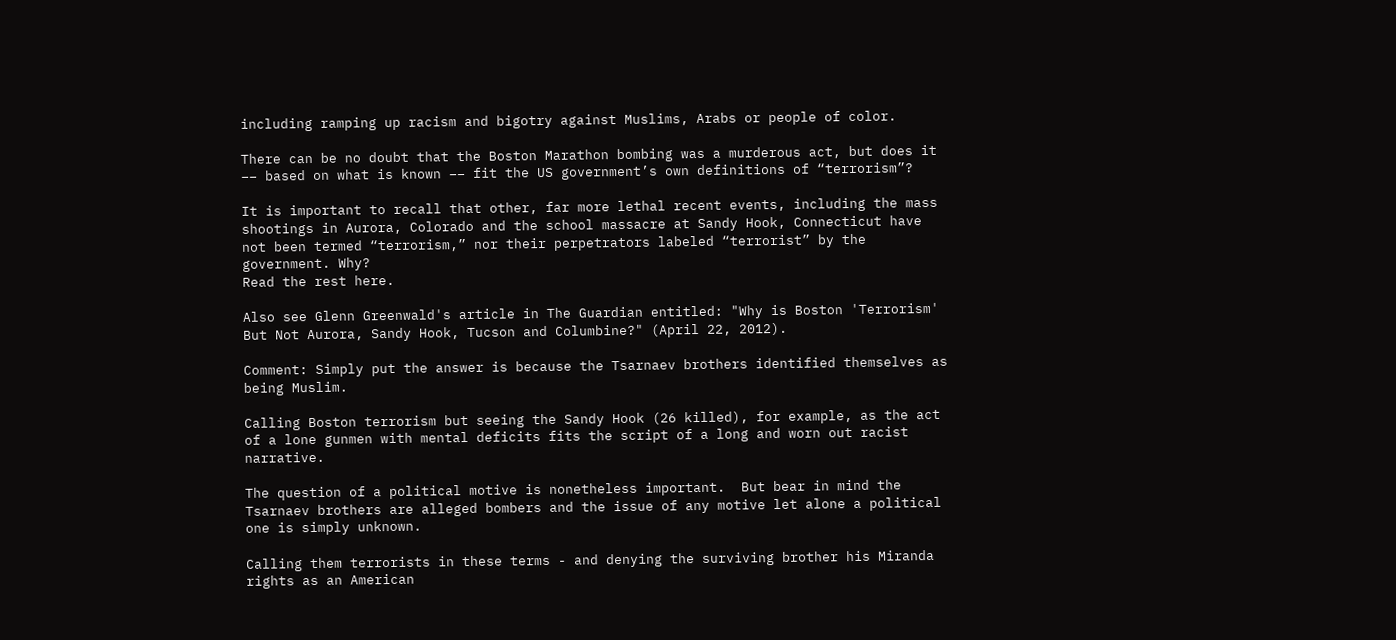including ramping up racism and bigotry against Muslims, Arabs or people of color.

There can be no doubt that the Boston Marathon bombing was a murderous act, but does it –– based on what is known –– fit the US government’s own definitions of “terrorism”?

It is important to recall that other, far more lethal recent events, including the mass shootings in Aurora, Colorado and the school massacre at Sandy Hook, Connecticut have not been termed “terrorism,” nor their perpetrators labeled “terrorist” by the government. Why?
Read the rest here.

Also see Glenn Greenwald's article in The Guardian entitled: "Why is Boston 'Terrorism' But Not Aurora, Sandy Hook, Tucson and Columbine?" (April 22, 2012).

Comment: Simply put the answer is because the Tsarnaev brothers identified themselves as being Muslim.

Calling Boston terrorism but seeing the Sandy Hook (26 killed), for example, as the act of a lone gunmen with mental deficits fits the script of a long and worn out racist narrative.

The question of a political motive is nonetheless important.  But bear in mind the Tsarnaev brothers are alleged bombers and the issue of any motive let alone a political one is simply unknown.

Calling them terrorists in these terms - and denying the surviving brother his Miranda rights as an American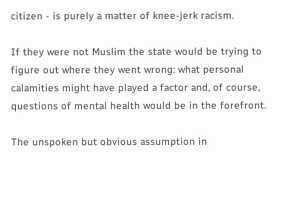citizen - is purely a matter of knee-jerk racism.

If they were not Muslim the state would be trying to figure out where they went wrong: what personal calamities might have played a factor and, of course, questions of mental health would be in the forefront.

The unspoken but obvious assumption in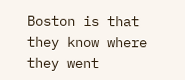Boston is that they know where they went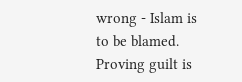wrong - Islam is to be blamed.  Proving guilt is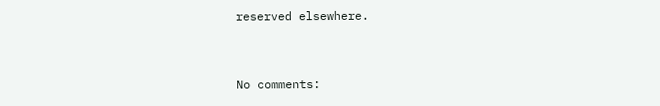reserved elsewhere.


No comments: